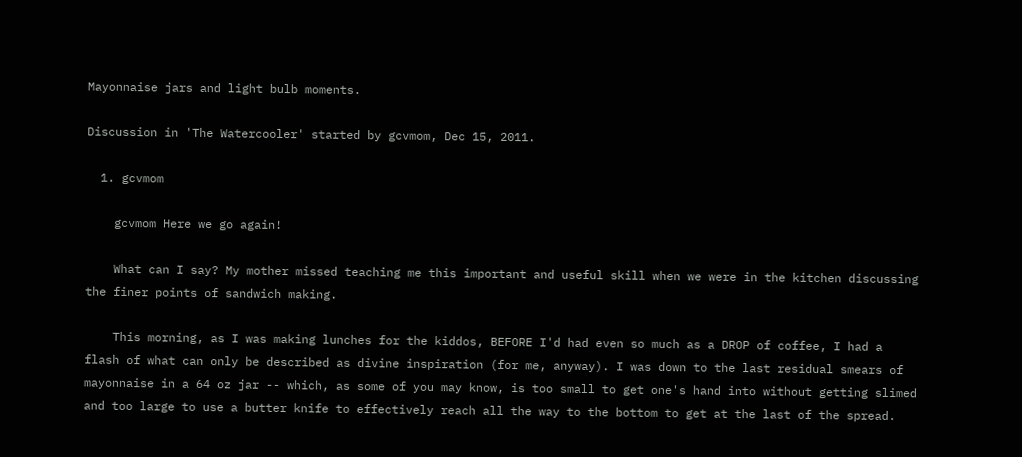Mayonnaise jars and light bulb moments.

Discussion in 'The Watercooler' started by gcvmom, Dec 15, 2011.

  1. gcvmom

    gcvmom Here we go again!

    What can I say? My mother missed teaching me this important and useful skill when we were in the kitchen discussing the finer points of sandwich making.

    This morning, as I was making lunches for the kiddos, BEFORE I'd had even so much as a DROP of coffee, I had a flash of what can only be described as divine inspiration (for me, anyway). I was down to the last residual smears of mayonnaise in a 64 oz jar -- which, as some of you may know, is too small to get one's hand into without getting slimed and too large to use a butter knife to effectively reach all the way to the bottom to get at the last of the spread.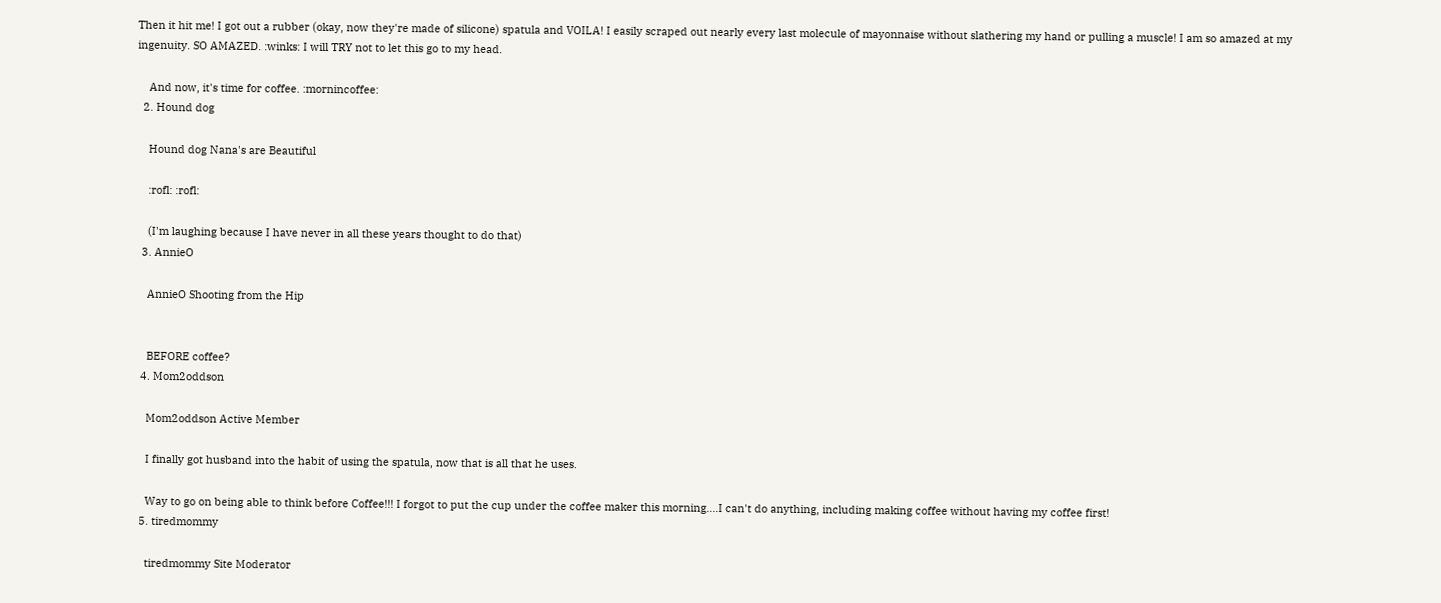Then it hit me! I got out a rubber (okay, now they're made of silicone) spatula and VOILA! I easily scraped out nearly every last molecule of mayonnaise without slathering my hand or pulling a muscle! I am so amazed at my ingenuity. SO AMAZED. :winks: I will TRY not to let this go to my head.

    And now, it's time for coffee. :mornincoffee:
  2. Hound dog

    Hound dog Nana's are Beautiful

    :rofl: :rofl:

    (I'm laughing because I have never in all these years thought to do that)
  3. AnnieO

    AnnieO Shooting from the Hip


    BEFORE coffee?
  4. Mom2oddson

    Mom2oddson Active Member

    I finally got husband into the habit of using the spatula, now that is all that he uses.

    Way to go on being able to think before Coffee!!! I forgot to put the cup under the coffee maker this morning....I can't do anything, including making coffee without having my coffee first!
  5. tiredmommy

    tiredmommy Site Moderator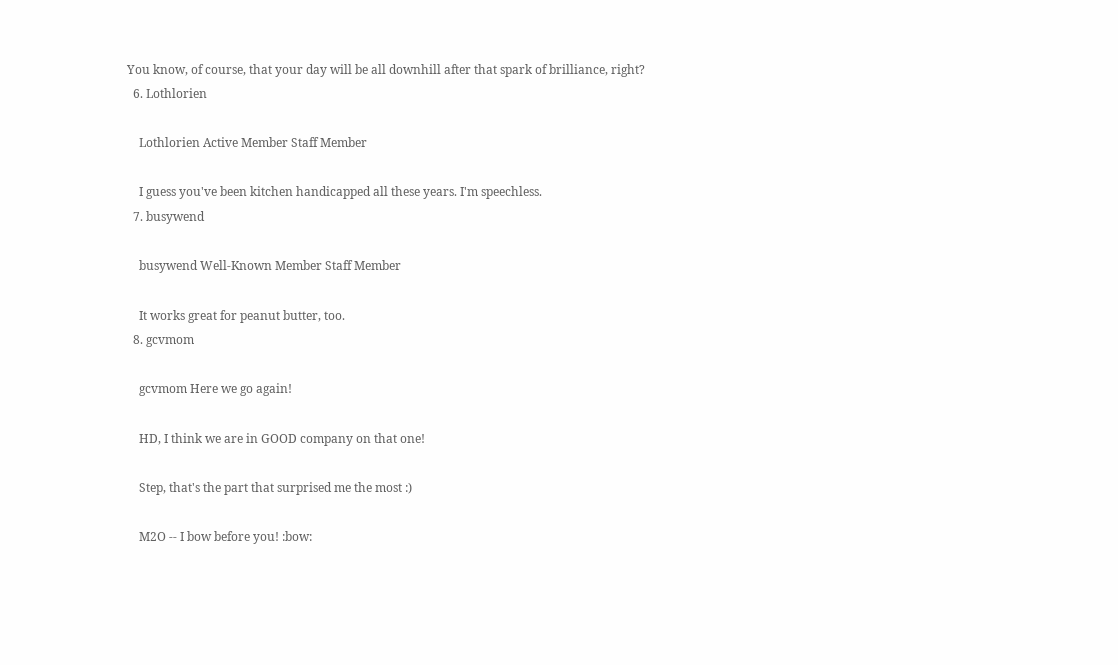You know, of course, that your day will be all downhill after that spark of brilliance, right?
  6. Lothlorien

    Lothlorien Active Member Staff Member

    I guess you've been kitchen handicapped all these years. I'm speechless.
  7. busywend

    busywend Well-Known Member Staff Member

    It works great for peanut butter, too.
  8. gcvmom

    gcvmom Here we go again!

    HD, I think we are in GOOD company on that one!

    Step, that's the part that surprised me the most :)

    M2O -- I bow before you! :bow: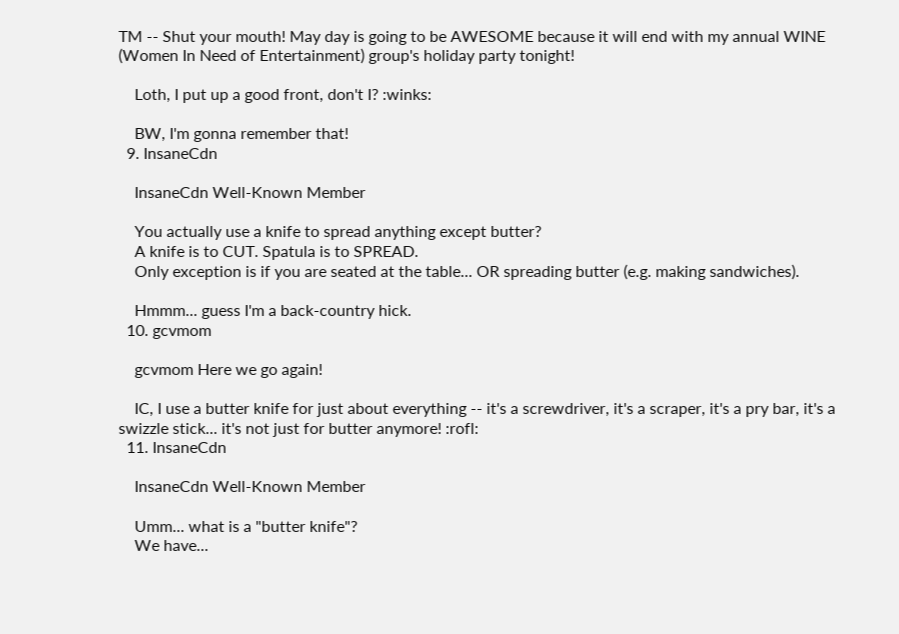TM -- Shut your mouth! May day is going to be AWESOME because it will end with my annual WINE (Women In Need of Entertainment) group's holiday party tonight!

    Loth, I put up a good front, don't I? :winks:

    BW, I'm gonna remember that!
  9. InsaneCdn

    InsaneCdn Well-Known Member

    You actually use a knife to spread anything except butter?
    A knife is to CUT. Spatula is to SPREAD.
    Only exception is if you are seated at the table... OR spreading butter (e.g. making sandwiches).

    Hmmm... guess I'm a back-country hick.
  10. gcvmom

    gcvmom Here we go again!

    IC, I use a butter knife for just about everything -- it's a screwdriver, it's a scraper, it's a pry bar, it's a swizzle stick... it's not just for butter anymore! :rofl:
  11. InsaneCdn

    InsaneCdn Well-Known Member

    Umm... what is a "butter knife"?
    We have...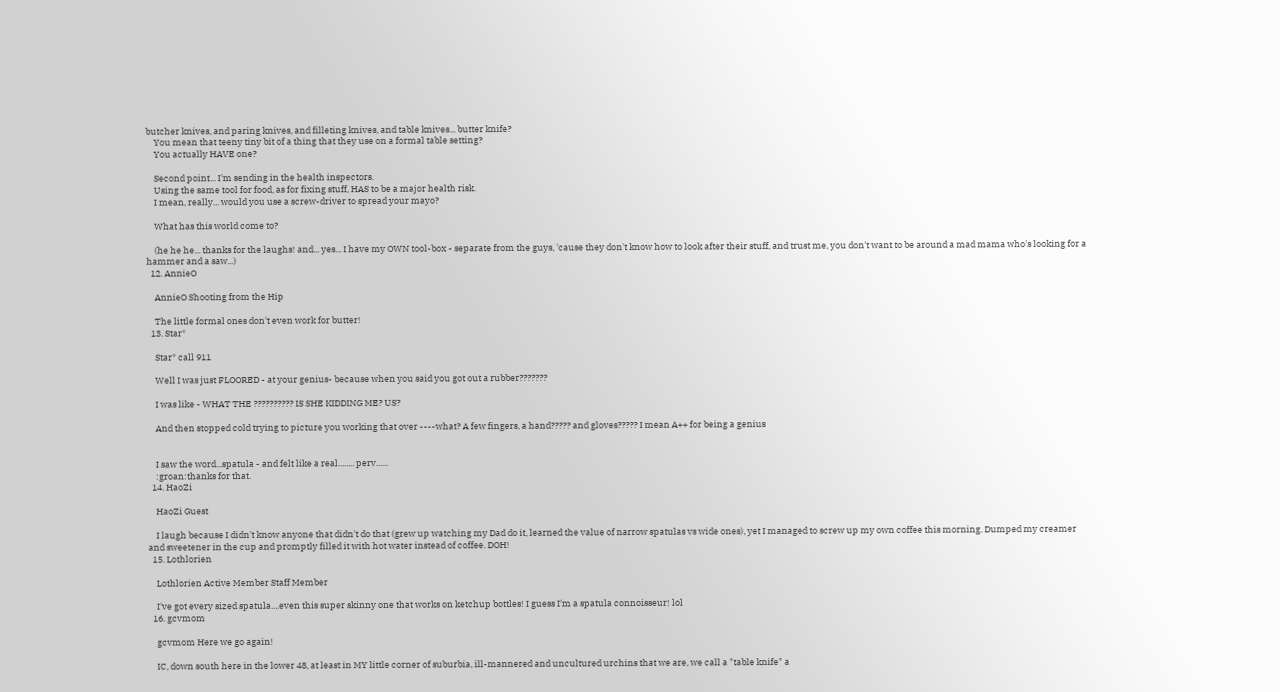butcher knives, and paring knives, and filleting knives, and table knives... butter knife?
    You mean that teeny tiny bit of a thing that they use on a formal table setting?
    You actually HAVE one?

    Second point... I'm sending in the health inspectors.
    Using the same tool for food, as for fixing stuff, HAS to be a major health risk.
    I mean, really... would you use a screw-driver to spread your mayo?

    What has this world come to?

    (he he he... thanks for the laughs! and... yes... I have my OWN tool-box - separate from the guys, 'cause they don't know how to look after their stuff, and trust me, you don't want to be around a mad mama who's looking for a hammer and a saw...)
  12. AnnieO

    AnnieO Shooting from the Hip

    The little formal ones don't even work for butter!
  13. Star*

    Star* call 911

    Well I was just FLOORED - at your genius- because when you said you got out a rubber???????

    I was like - WHAT THE ?????????? IS SHE KIDDING ME? US?

    And then stopped cold trying to picture you working that over ----what? A few fingers, a hand????? and gloves????? I mean A++ for being a genius


    I saw the word...spatula - and felt like a real........ perv......
    :groan:thanks for that.
  14. HaoZi

    HaoZi Guest

    I laugh because I didn't know anyone that didn't do that (grew up watching my Dad do it, learned the value of narrow spatulas vs wide ones), yet I managed to screw up my own coffee this morning. Dumped my creamer and sweetener in the cup and promptly filled it with hot water instead of coffee. DOH!
  15. Lothlorien

    Lothlorien Active Member Staff Member

    I've got every sized spatula....even this super skinny one that works on ketchup bottles! I guess I'm a spatula connoisseur! lol
  16. gcvmom

    gcvmom Here we go again!

    IC, down south here in the lower 48, at least in MY little corner of suburbia, ill-mannered and uncultured urchins that we are, we call a "table knife" a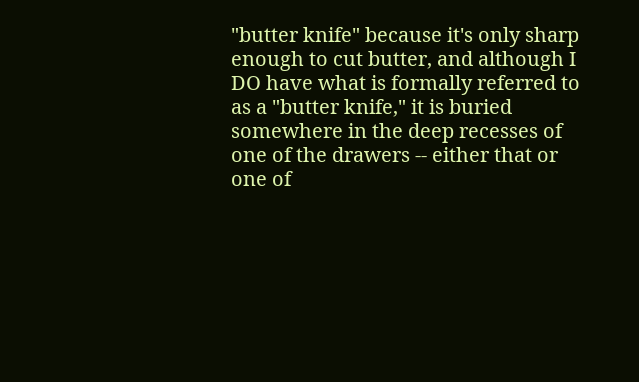"butter knife" because it's only sharp enough to cut butter, and although I DO have what is formally referred to as a "butter knife," it is buried somewhere in the deep recesses of one of the drawers -- either that or one of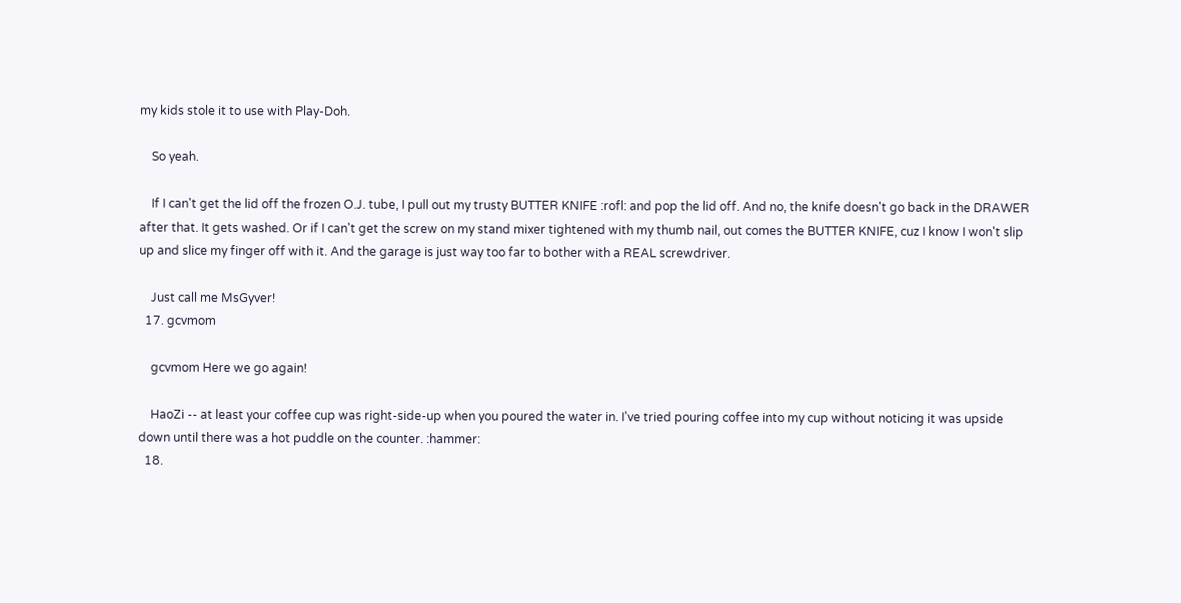my kids stole it to use with Play-Doh.

    So yeah.

    If I can't get the lid off the frozen O.J. tube, I pull out my trusty BUTTER KNIFE :rofl: and pop the lid off. And no, the knife doesn't go back in the DRAWER after that. It gets washed. Or if I can't get the screw on my stand mixer tightened with my thumb nail, out comes the BUTTER KNIFE, cuz I know I won't slip up and slice my finger off with it. And the garage is just way too far to bother with a REAL screwdriver.

    Just call me MsGyver!
  17. gcvmom

    gcvmom Here we go again!

    HaoZi -- at least your coffee cup was right-side-up when you poured the water in. I've tried pouring coffee into my cup without noticing it was upside down until there was a hot puddle on the counter. :hammer:
  18.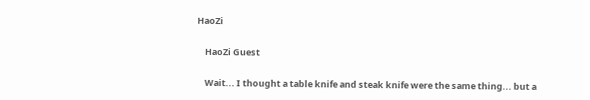HaoZi

    HaoZi Guest

    Wait... I thought a table knife and steak knife were the same thing... but a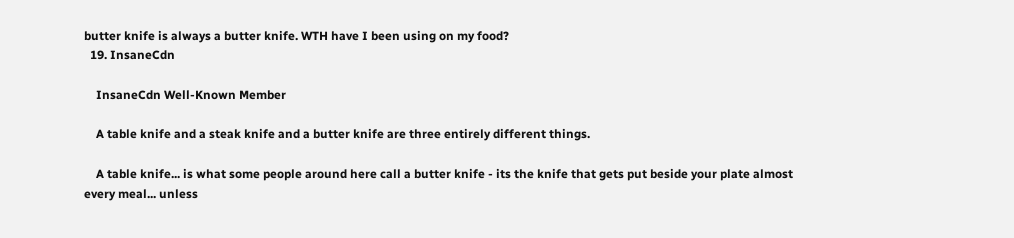butter knife is always a butter knife. WTH have I been using on my food?
  19. InsaneCdn

    InsaneCdn Well-Known Member

    A table knife and a steak knife and a butter knife are three entirely different things.

    A table knife... is what some people around here call a butter knife - its the knife that gets put beside your plate almost every meal... unless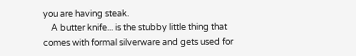you are having steak.
    A butter knife... is the stubby little thing that comes with formal silverware and gets used for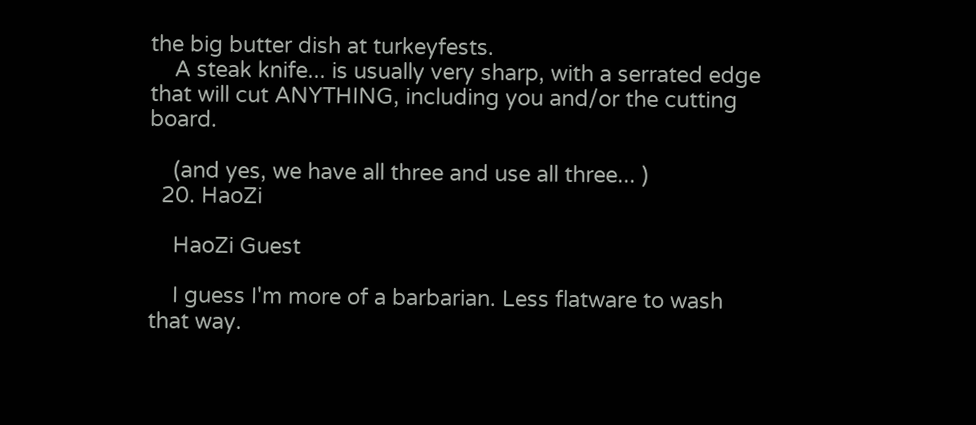the big butter dish at turkeyfests.
    A steak knife... is usually very sharp, with a serrated edge that will cut ANYTHING, including you and/or the cutting board.

    (and yes, we have all three and use all three... )
  20. HaoZi

    HaoZi Guest

    I guess I'm more of a barbarian. Less flatware to wash that way.